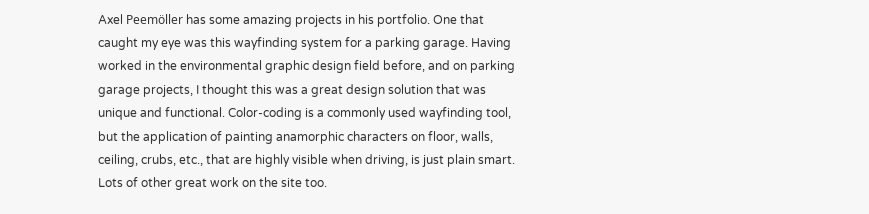Axel Peemöller has some amazing projects in his portfolio. One that caught my eye was this wayfinding system for a parking garage. Having worked in the environmental graphic design field before, and on parking garage projects, I thought this was a great design solution that was unique and functional. Color-coding is a commonly used wayfinding tool, but the application of painting anamorphic characters on floor, walls, ceiling, crubs, etc., that are highly visible when driving, is just plain smart. Lots of other great work on the site too.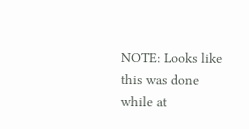NOTE: Looks like this was done while at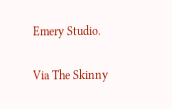Emery Studio.

Via The Skinny